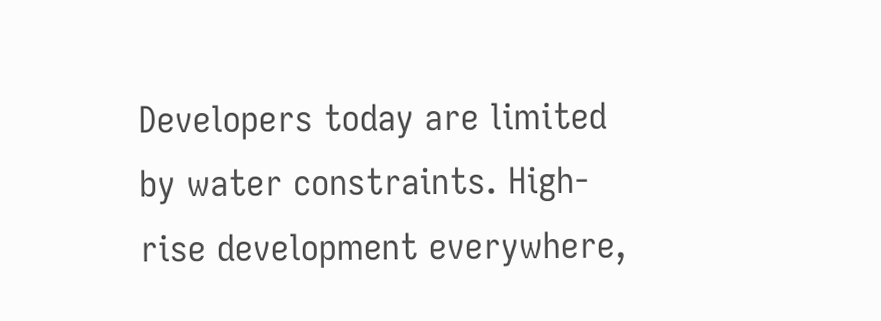Developers today are limited by water constraints. High-rise development everywhere,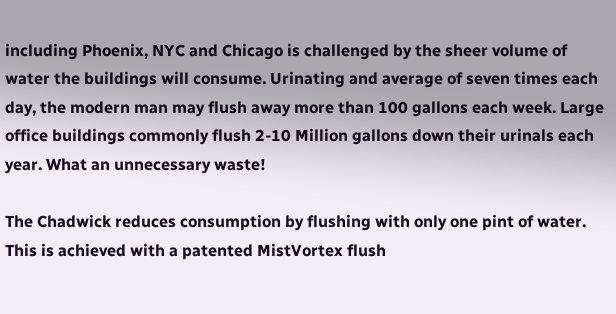including Phoenix, NYC and Chicago is challenged by the sheer volume of water the buildings will consume. Urinating and average of seven times each day, the modern man may flush away more than 100 gallons each week. Large office buildings commonly flush 2-10 Million gallons down their urinals each year. What an unnecessary waste!

The Chadwick reduces consumption by flushing with only one pint of water. This is achieved with a patented MistVortex flush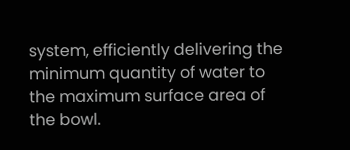system, efficiently delivering the minimum quantity of water to the maximum surface area of the bowl.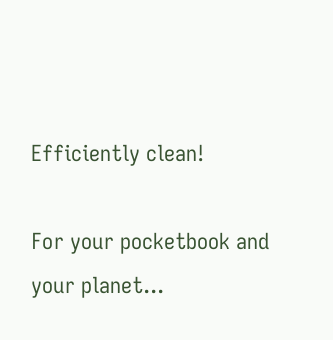Efficiently clean!

For your pocketbook and your planet...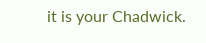it is your Chadwick.